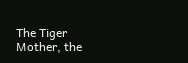The Tiger Mother, the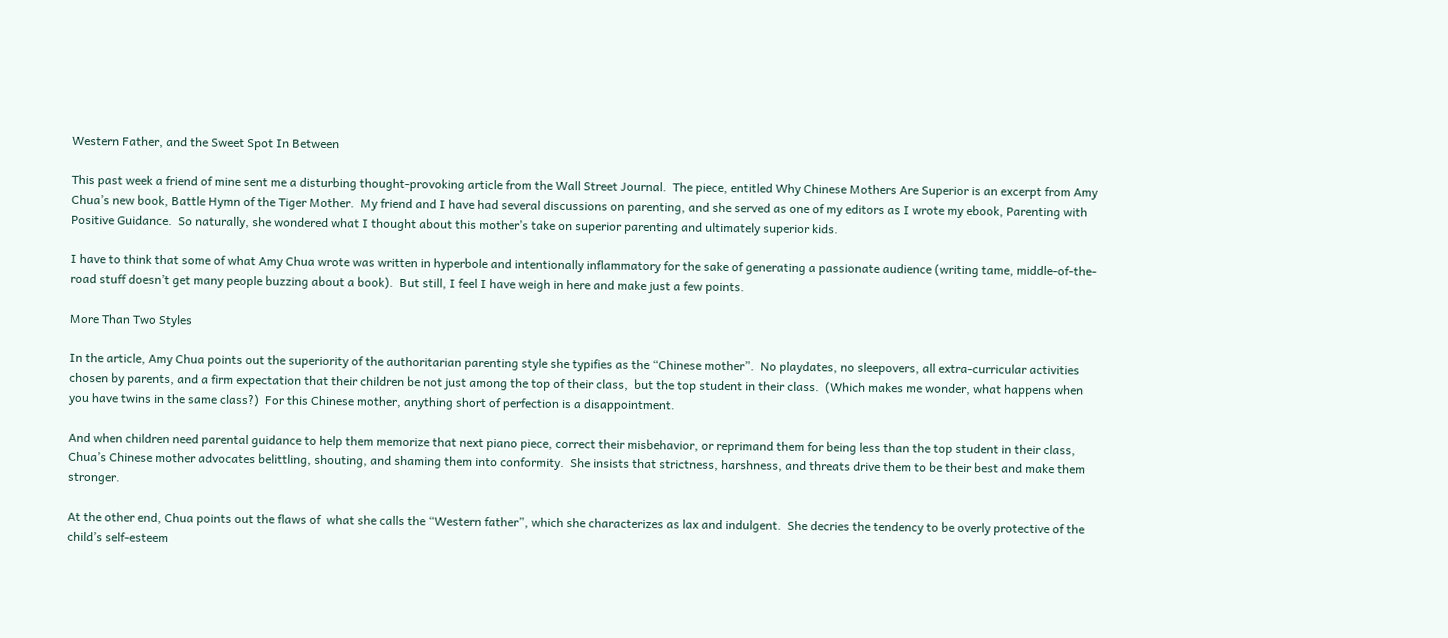Western Father, and the Sweet Spot In Between

This past week a friend of mine sent me a disturbing thought-provoking article from the Wall Street Journal.  The piece, entitled Why Chinese Mothers Are Superior is an excerpt from Amy Chua’s new book, Battle Hymn of the Tiger Mother.  My friend and I have had several discussions on parenting, and she served as one of my editors as I wrote my ebook, Parenting with Positive Guidance.  So naturally, she wondered what I thought about this mother’s take on superior parenting and ultimately superior kids.

I have to think that some of what Amy Chua wrote was written in hyperbole and intentionally inflammatory for the sake of generating a passionate audience (writing tame, middle-of-the-road stuff doesn’t get many people buzzing about a book).  But still, I feel I have weigh in here and make just a few points.

More Than Two Styles

In the article, Amy Chua points out the superiority of the authoritarian parenting style she typifies as the “Chinese mother”.  No playdates, no sleepovers, all extra-curricular activities chosen by parents, and a firm expectation that their children be not just among the top of their class,  but the top student in their class.  (Which makes me wonder, what happens when you have twins in the same class?)  For this Chinese mother, anything short of perfection is a disappointment.

And when children need parental guidance to help them memorize that next piano piece, correct their misbehavior, or reprimand them for being less than the top student in their class, Chua’s Chinese mother advocates belittling, shouting, and shaming them into conformity.  She insists that strictness, harshness, and threats drive them to be their best and make them stronger.

At the other end, Chua points out the flaws of  what she calls the “Western father”, which she characterizes as lax and indulgent.  She decries the tendency to be overly protective of the child’s self-esteem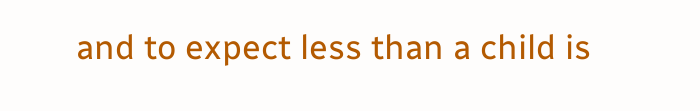and to expect less than a child is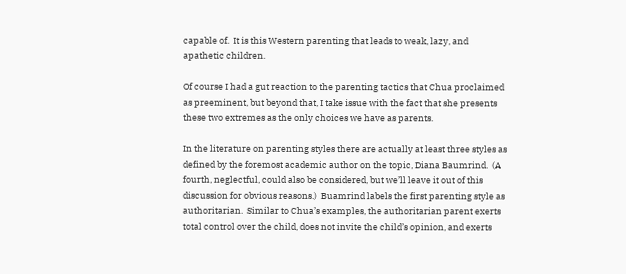capable of.  It is this Western parenting that leads to weak, lazy, and apathetic children.

Of course I had a gut reaction to the parenting tactics that Chua proclaimed as preeminent, but beyond that, I take issue with the fact that she presents these two extremes as the only choices we have as parents.

In the literature on parenting styles there are actually at least three styles as defined by the foremost academic author on the topic, Diana Baumrind.  (A fourth, neglectful, could also be considered, but we’ll leave it out of this discussion for obvious reasons.)  Buamrind labels the first parenting style as authoritarian.  Similar to Chua’s examples, the authoritarian parent exerts total control over the child, does not invite the child’s opinion, and exerts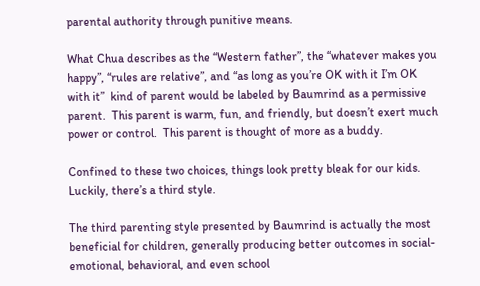parental authority through punitive means.

What Chua describes as the “Western father”, the “whatever makes you happy”, “rules are relative”, and “as long as you’re OK with it I’m OK with it”  kind of parent would be labeled by Baumrind as a permissive parent.  This parent is warm, fun, and friendly, but doesn’t exert much power or control.  This parent is thought of more as a buddy.

Confined to these two choices, things look pretty bleak for our kids.  Luckily, there’s a third style.

The third parenting style presented by Baumrind is actually the most beneficial for children, generally producing better outcomes in social-emotional, behavioral, and even school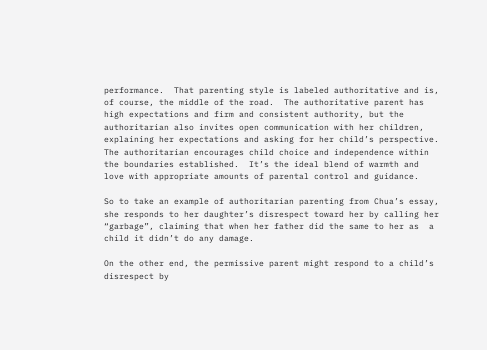performance.  That parenting style is labeled authoritative and is, of course, the middle of the road.  The authoritative parent has high expectations and firm and consistent authority, but the authoritarian also invites open communication with her children, explaining her expectations and asking for her child’s perspective.  The authoritarian encourages child choice and independence within the boundaries established.  It’s the ideal blend of warmth and love with appropriate amounts of parental control and guidance.

So to take an example of authoritarian parenting from Chua’s essay, she responds to her daughter’s disrespect toward her by calling her “garbage”, claiming that when her father did the same to her as  a child it didn’t do any damage.

On the other end, the permissive parent might respond to a child’s disrespect by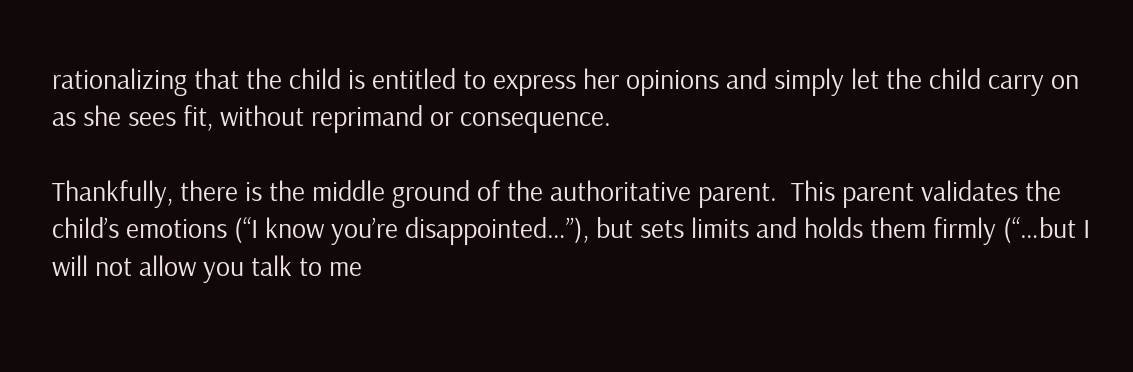rationalizing that the child is entitled to express her opinions and simply let the child carry on as she sees fit, without reprimand or consequence.

Thankfully, there is the middle ground of the authoritative parent.  This parent validates the child’s emotions (“I know you’re disappointed…”), but sets limits and holds them firmly (“…but I will not allow you talk to me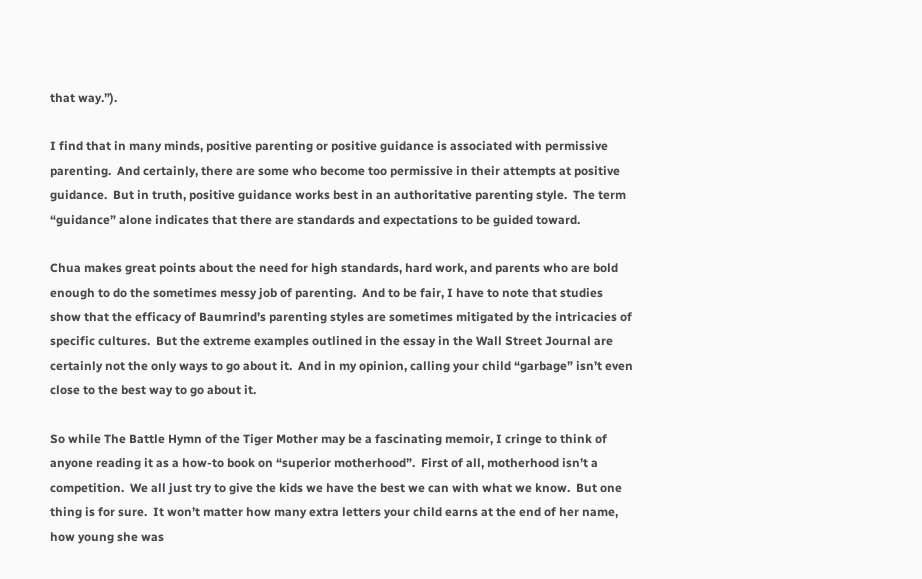that way.”).

I find that in many minds, positive parenting or positive guidance is associated with permissive parenting.  And certainly, there are some who become too permissive in their attempts at positive guidance.  But in truth, positive guidance works best in an authoritative parenting style.  The term “guidance” alone indicates that there are standards and expectations to be guided toward.

Chua makes great points about the need for high standards, hard work, and parents who are bold enough to do the sometimes messy job of parenting.  And to be fair, I have to note that studies show that the efficacy of Baumrind’s parenting styles are sometimes mitigated by the intricacies of specific cultures.  But the extreme examples outlined in the essay in the Wall Street Journal are certainly not the only ways to go about it.  And in my opinion, calling your child “garbage” isn’t even close to the best way to go about it.

So while The Battle Hymn of the Tiger Mother may be a fascinating memoir, I cringe to think of anyone reading it as a how-to book on “superior motherhood”.  First of all, motherhood isn’t a competition.  We all just try to give the kids we have the best we can with what we know.  But one thing is for sure.  It won’t matter how many extra letters your child earns at the end of her name, how young she was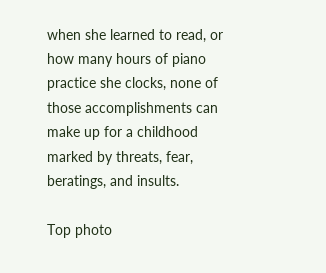when she learned to read, or how many hours of piano practice she clocks, none of those accomplishments can make up for a childhood marked by threats, fear, beratings, and insults.

Top photo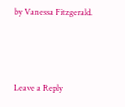by Vanessa Fitzgerald.



Leave a Reply